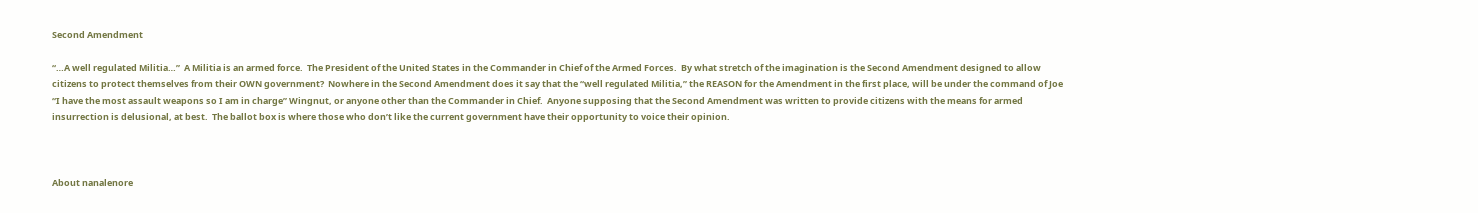Second Amendment

“…A well regulated Militia…”  A Militia is an armed force.  The President of the United States in the Commander in Chief of the Armed Forces.  By what stretch of the imagination is the Second Amendment designed to allow citizens to protect themselves from their OWN government?  Nowhere in the Second Amendment does it say that the “well regulated Militia,” the REASON for the Amendment in the first place, will be under the command of Joe “I have the most assault weapons so I am in charge” Wingnut, or anyone other than the Commander in Chief.  Anyone supposing that the Second Amendment was written to provide citizens with the means for armed insurrection is delusional, at best.  The ballot box is where those who don’t like the current government have their opportunity to voice their opinion.



About nanalenore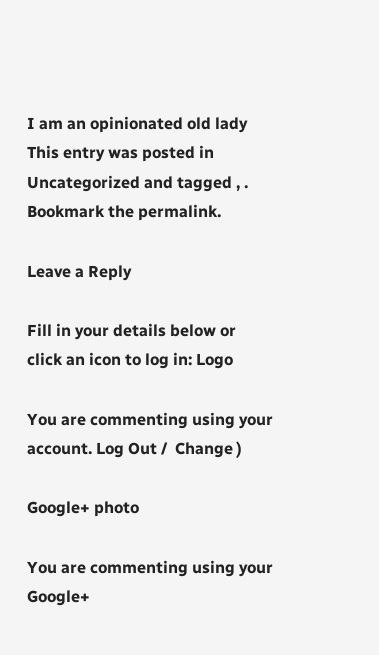I am an opinionated old lady
This entry was posted in Uncategorized and tagged , . Bookmark the permalink.

Leave a Reply

Fill in your details below or click an icon to log in: Logo

You are commenting using your account. Log Out /  Change )

Google+ photo

You are commenting using your Google+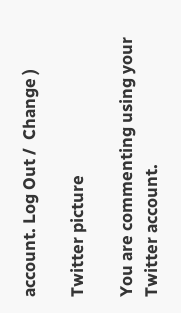account. Log Out /  Change )

Twitter picture

You are commenting using your Twitter account.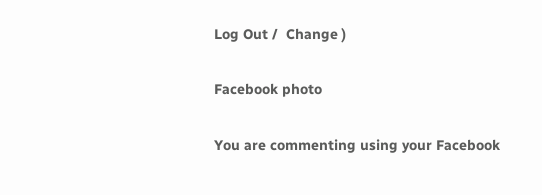Log Out /  Change )

Facebook photo

You are commenting using your Facebook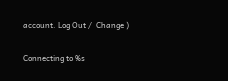account. Log Out /  Change )


Connecting to %s